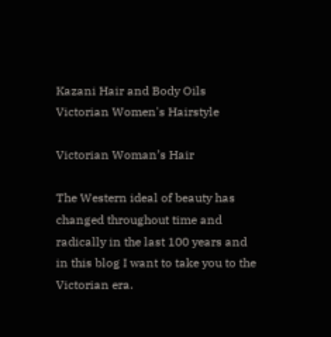Kazani Hair and Body Oils
Victorian Women's Hairstyle

Victorian Woman’s Hair

The Western ideal of beauty has changed throughout time and radically in the last 100 years and in this blog I want to take you to the Victorian era.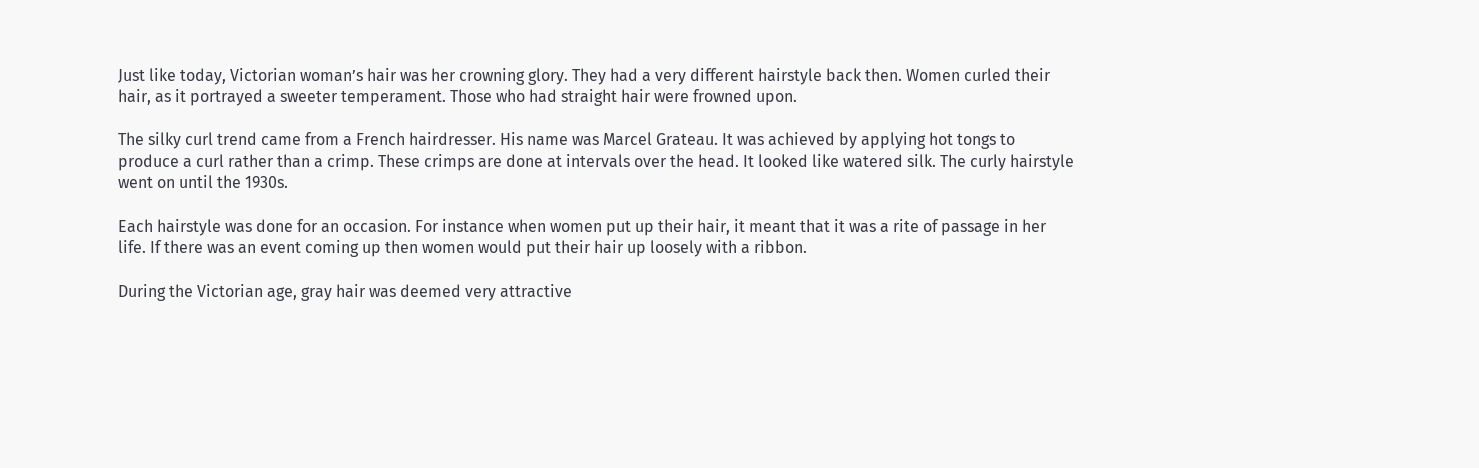Just like today, Victorian woman’s hair was her crowning glory. They had a very different hairstyle back then. Women curled their hair, as it portrayed a sweeter temperament. Those who had straight hair were frowned upon.

The silky curl trend came from a French hairdresser. His name was Marcel Grateau. It was achieved by applying hot tongs to produce a curl rather than a crimp. These crimps are done at intervals over the head. It looked like watered silk. The curly hairstyle went on until the 1930s.

Each hairstyle was done for an occasion. For instance when women put up their hair, it meant that it was a rite of passage in her life. If there was an event coming up then women would put their hair up loosely with a ribbon.

During the Victorian age, gray hair was deemed very attractive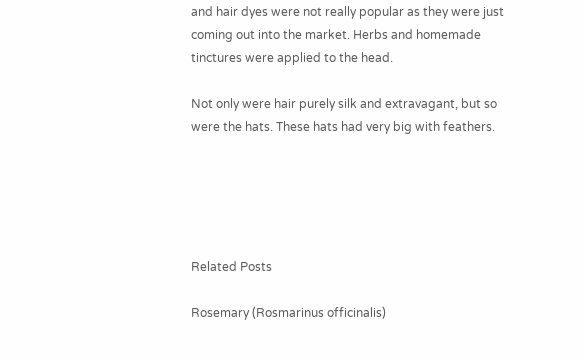and hair dyes were not really popular as they were just coming out into the market. Herbs and homemade tinctures were applied to the head.

Not only were hair purely silk and extravagant, but so were the hats. These hats had very big with feathers.





Related Posts

Rosemary (Rosmarinus officinalis)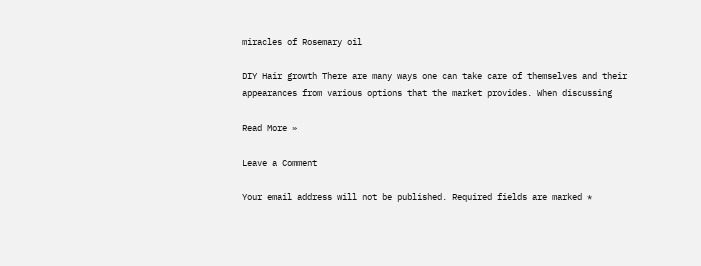miracles of Rosemary oil

DIY Hair growth There are many ways one can take care of themselves and their appearances from various options that the market provides. When discussing

Read More »

Leave a Comment

Your email address will not be published. Required fields are marked *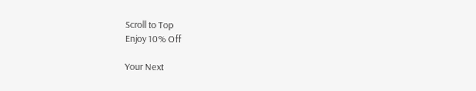Scroll to Top
Enjoy 10% Off

Your Next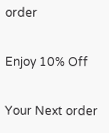order

Enjoy 10% Off

Your Next order